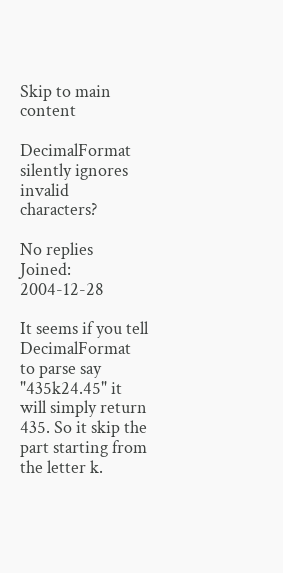Skip to main content

DecimalFormat silently ignores invalid characters?

No replies
Joined: 2004-12-28

It seems if you tell DecimalFormat to parse say "435k24.45" it will simply return 435. So it skip the part starting from the letter k.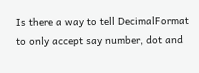Is there a way to tell DecimalFormat to only accept say number, dot and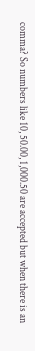comma? So numbers like 10, 50.00, 1,000.50 are accepted but when there is an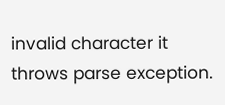invalid character it throws parse exception.